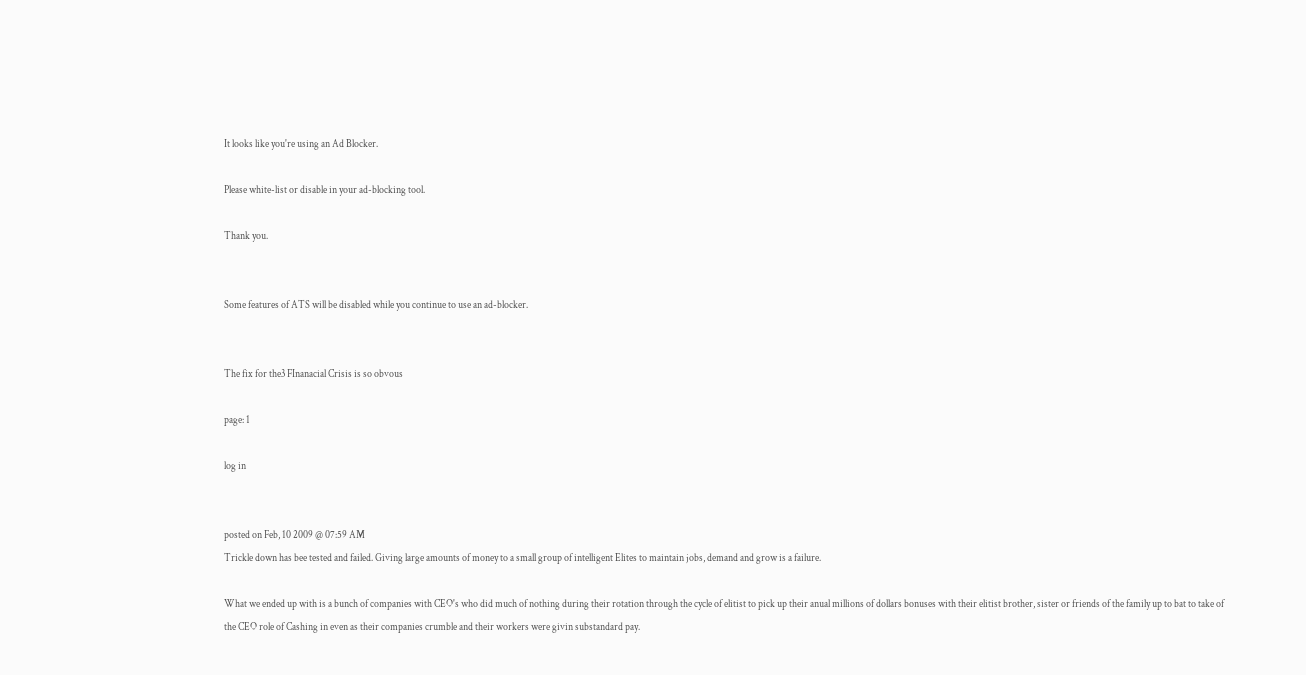It looks like you're using an Ad Blocker.

Please white-list or disable in your ad-blocking tool.

Thank you.


Some features of ATS will be disabled while you continue to use an ad-blocker.


The fix for the3 FInanacial Crisis is so obvous

page: 1

log in


posted on Feb, 10 2009 @ 07:59 AM
Trickle down has bee tested and failed. Giving large amounts of money to a small group of intelligent Elites to maintain jobs, demand and grow is a failure.

What we ended up with is a bunch of companies with CEO's who did much of nothing during their rotation through the cycle of elitist to pick up their anual millions of dollars bonuses with their elitist brother, sister or friends of the family up to bat to take of the CEO role of Cashing in even as their companies crumble and their workers were givin substandard pay.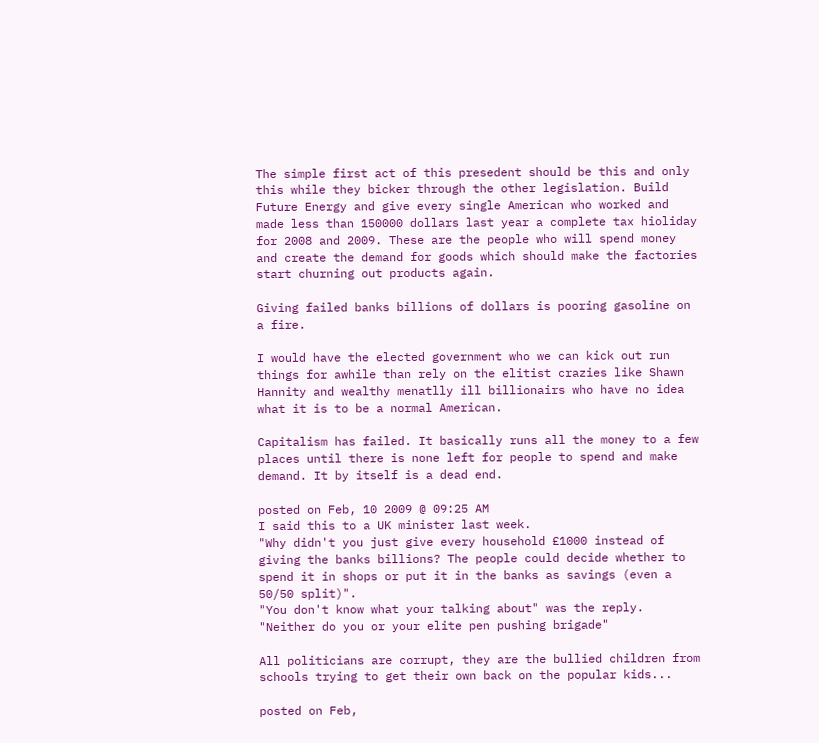The simple first act of this presedent should be this and only this while they bicker through the other legislation. Build Future Energy and give every single American who worked and made less than 150000 dollars last year a complete tax hioliday for 2008 and 2009. These are the people who will spend money and create the demand for goods which should make the factories start churning out products again.

Giving failed banks billions of dollars is pooring gasoline on a fire.

I would have the elected government who we can kick out run things for awhile than rely on the elitist crazies like Shawn Hannity and wealthy menatlly ill billionairs who have no idea what it is to be a normal American.

Capitalism has failed. It basically runs all the money to a few places until there is none left for people to spend and make demand. It by itself is a dead end.

posted on Feb, 10 2009 @ 09:25 AM
I said this to a UK minister last week.
"Why didn't you just give every household £1000 instead of giving the banks billions? The people could decide whether to spend it in shops or put it in the banks as savings (even a 50/50 split)".
"You don't know what your talking about" was the reply.
"Neither do you or your elite pen pushing brigade"

All politicians are corrupt, they are the bullied children from schools trying to get their own back on the popular kids...

posted on Feb,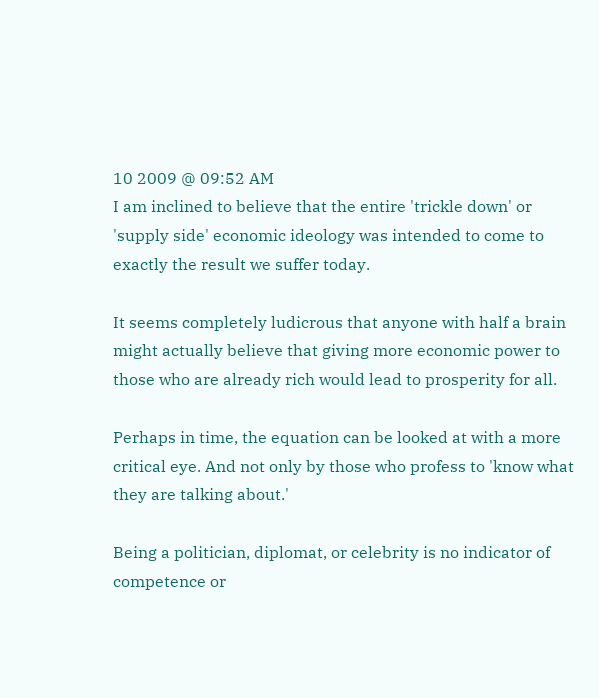10 2009 @ 09:52 AM
I am inclined to believe that the entire 'trickle down' or 'supply side' economic ideology was intended to come to exactly the result we suffer today.

It seems completely ludicrous that anyone with half a brain might actually believe that giving more economic power to those who are already rich would lead to prosperity for all.

Perhaps in time, the equation can be looked at with a more critical eye. And not only by those who profess to 'know what they are talking about.'

Being a politician, diplomat, or celebrity is no indicator of competence or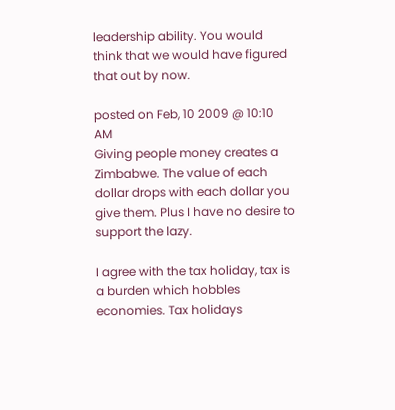leadership ability. You would think that we would have figured that out by now.

posted on Feb, 10 2009 @ 10:10 AM
Giving people money creates a Zimbabwe. The value of each dollar drops with each dollar you give them. Plus I have no desire to support the lazy.

I agree with the tax holiday, tax is a burden which hobbles economies. Tax holidays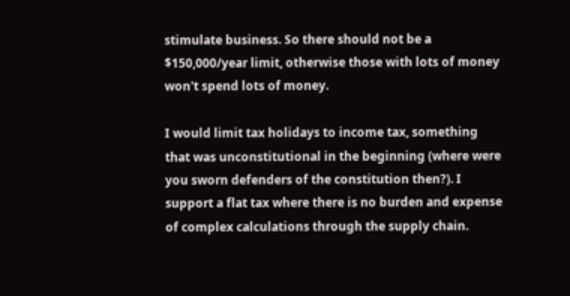stimulate business. So there should not be a $150,000/year limit, otherwise those with lots of money won't spend lots of money.

I would limit tax holidays to income tax, something that was unconstitutional in the beginning (where were you sworn defenders of the constitution then?). I support a flat tax where there is no burden and expense of complex calculations through the supply chain.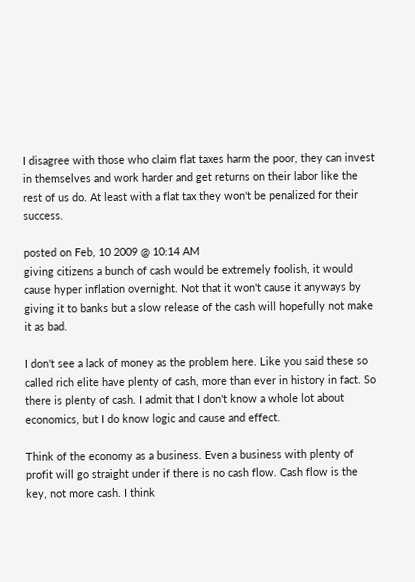I disagree with those who claim flat taxes harm the poor, they can invest in themselves and work harder and get returns on their labor like the rest of us do. At least with a flat tax they won't be penalized for their success.

posted on Feb, 10 2009 @ 10:14 AM
giving citizens a bunch of cash would be extremely foolish, it would cause hyper inflation overnight. Not that it won't cause it anyways by giving it to banks but a slow release of the cash will hopefully not make it as bad.

I don't see a lack of money as the problem here. Like you said these so called rich elite have plenty of cash, more than ever in history in fact. So there is plenty of cash. I admit that I don't know a whole lot about economics, but I do know logic and cause and effect.

Think of the economy as a business. Even a business with plenty of profit will go straight under if there is no cash flow. Cash flow is the key, not more cash. I think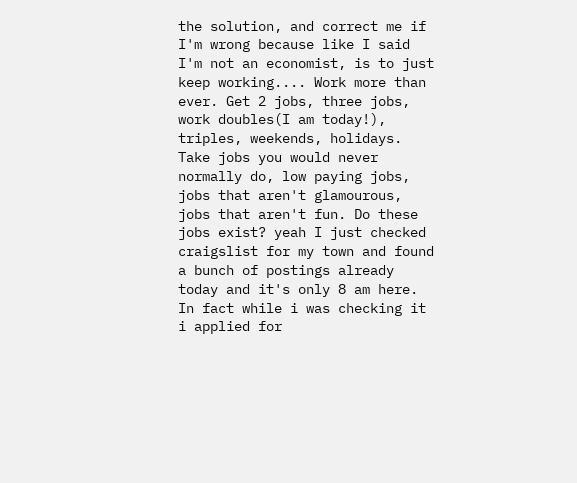the solution, and correct me if I'm wrong because like I said I'm not an economist, is to just keep working.... Work more than ever. Get 2 jobs, three jobs, work doubles(I am today!), triples, weekends, holidays. Take jobs you would never normally do, low paying jobs, jobs that aren't glamourous, jobs that aren't fun. Do these jobs exist? yeah I just checked craigslist for my town and found a bunch of postings already today and it's only 8 am here. In fact while i was checking it i applied for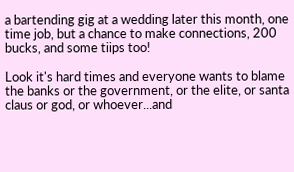a bartending gig at a wedding later this month, one time job, but a chance to make connections, 200 bucks, and some tiips too!

Look it's hard times and everyone wants to blame the banks or the government, or the elite, or santa claus or god, or whoever...and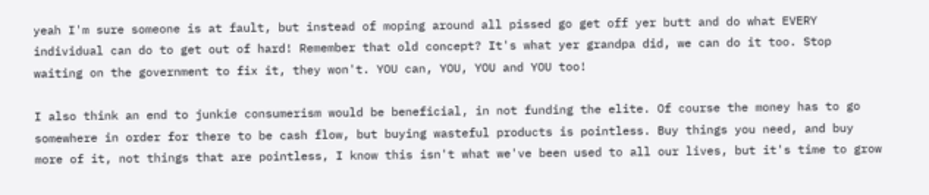yeah I'm sure someone is at fault, but instead of moping around all pissed go get off yer butt and do what EVERY individual can do to get out of hard! Remember that old concept? It's what yer grandpa did, we can do it too. Stop waiting on the government to fix it, they won't. YOU can, YOU, YOU and YOU too!

I also think an end to junkie consumerism would be beneficial, in not funding the elite. Of course the money has to go somewhere in order for there to be cash flow, but buying wasteful products is pointless. Buy things you need, and buy more of it, not things that are pointless, I know this isn't what we've been used to all our lives, but it's time to grow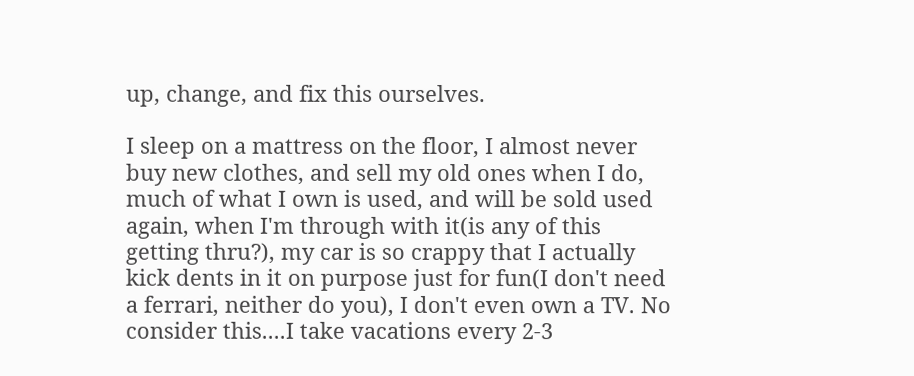up, change, and fix this ourselves.

I sleep on a mattress on the floor, I almost never buy new clothes, and sell my old ones when I do, much of what I own is used, and will be sold used again, when I'm through with it(is any of this getting thru?), my car is so crappy that I actually kick dents in it on purpose just for fun(I don't need a ferrari, neither do you), I don't even own a TV. No consider this....I take vacations every 2-3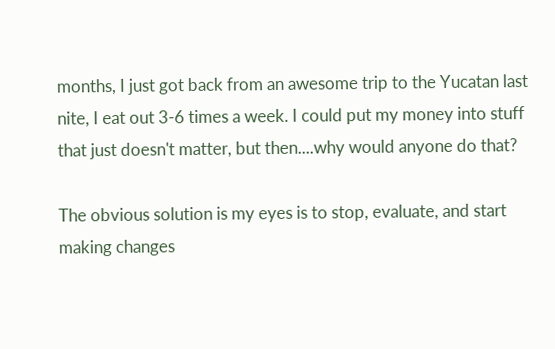months, I just got back from an awesome trip to the Yucatan last nite, I eat out 3-6 times a week. I could put my money into stuff that just doesn't matter, but then....why would anyone do that?

The obvious solution is my eyes is to stop, evaluate, and start making changes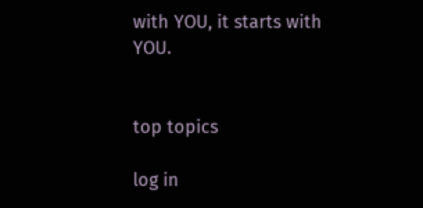with YOU, it starts with YOU.


top topics

log in